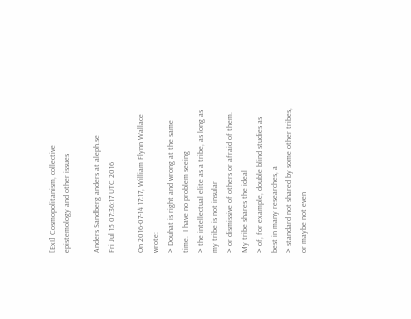[ExI] Cosmopolitanism, collective epistemology and other issues

Anders Sandberg anders at aleph.se
Fri Jul 15 07:36:17 UTC 2016

On 2016-07-14 17:17, William Flynn Wallace wrote:
> Douhat is right and wrong at the same time.  I have no problem seeing
> the intellectual elite as a tribe, as long as my tribe is not insular
> or dismissive of others or afraid of them.  My tribe shares the ideal
> of, for example, double blind studies as best in many researches, a
> standard not shared by some other tribes, or maybe not even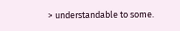> understandable to some.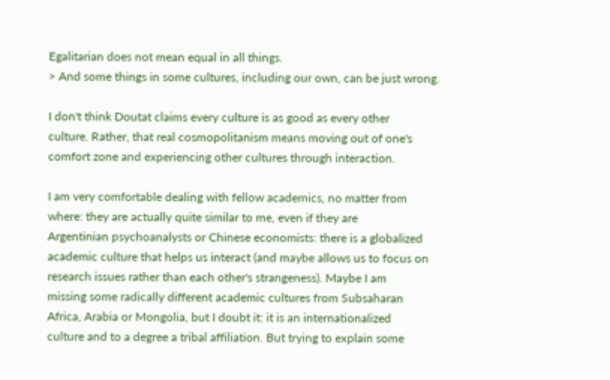Egalitarian does not mean equal in all things.
> And some things in some cultures, including our own, can be just wrong.

I don't think Doutat claims every culture is as good as every other
culture. Rather, that real cosmopolitanism means moving out of one's
comfort zone and experiencing other cultures through interaction.

I am very comfortable dealing with fellow academics, no matter from
where: they are actually quite similar to me, even if they are
Argentinian psychoanalysts or Chinese economists: there is a globalized
academic culture that helps us interact (and maybe allows us to focus on
research issues rather than each other's strangeness). Maybe I am
missing some radically different academic cultures from Subsaharan
Africa, Arabia or Mongolia, but I doubt it: it is an internationalized
culture and to a degree a tribal affiliation. But trying to explain some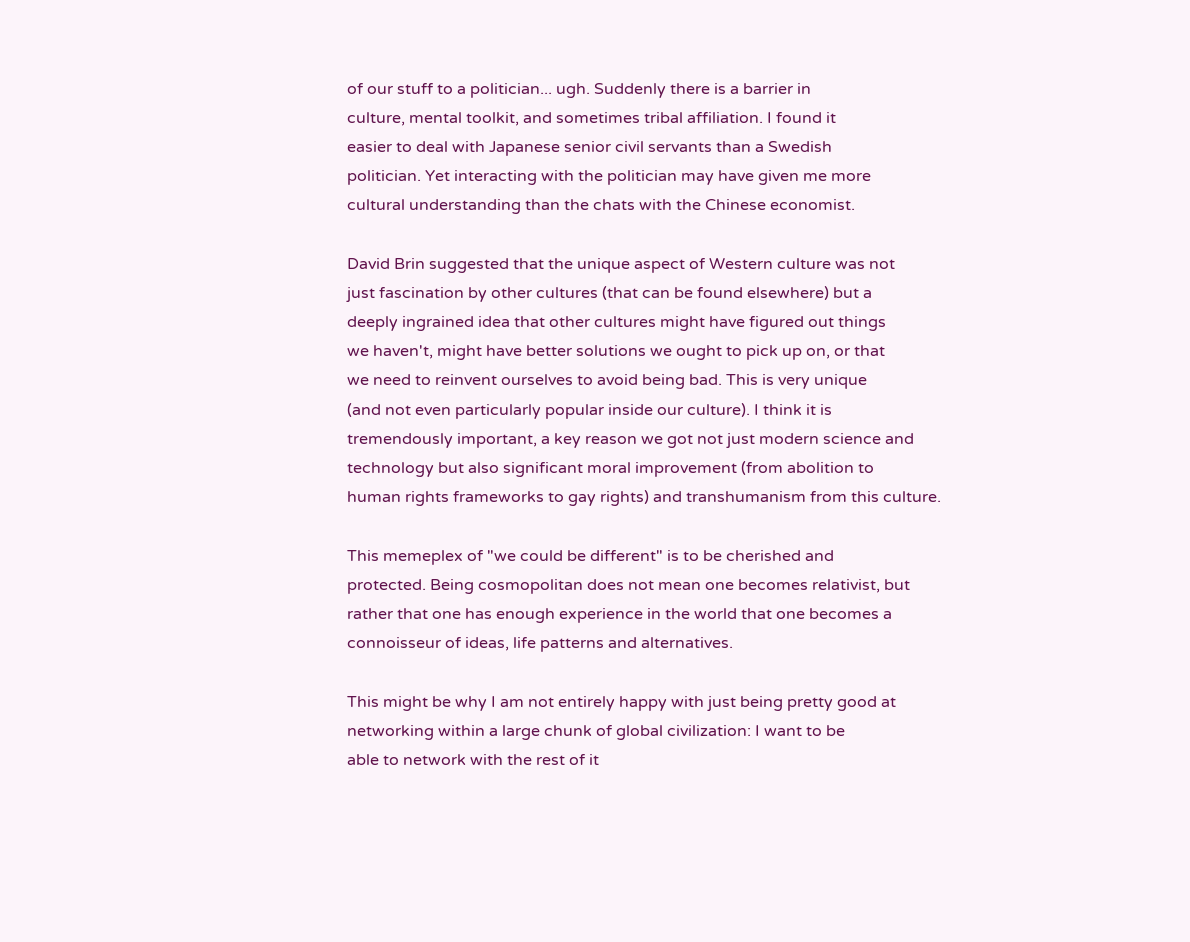of our stuff to a politician... ugh. Suddenly there is a barrier in
culture, mental toolkit, and sometimes tribal affiliation. I found it
easier to deal with Japanese senior civil servants than a Swedish
politician. Yet interacting with the politician may have given me more
cultural understanding than the chats with the Chinese economist.

David Brin suggested that the unique aspect of Western culture was not
just fascination by other cultures (that can be found elsewhere) but a
deeply ingrained idea that other cultures might have figured out things
we haven't, might have better solutions we ought to pick up on, or that
we need to reinvent ourselves to avoid being bad. This is very unique
(and not even particularly popular inside our culture). I think it is
tremendously important, a key reason we got not just modern science and
technology but also significant moral improvement (from abolition to
human rights frameworks to gay rights) and transhumanism from this culture.

This memeplex of "we could be different" is to be cherished and
protected. Being cosmopolitan does not mean one becomes relativist, but
rather that one has enough experience in the world that one becomes a
connoisseur of ideas, life patterns and alternatives.

This might be why I am not entirely happy with just being pretty good at
networking within a large chunk of global civilization: I want to be
able to network with the rest of it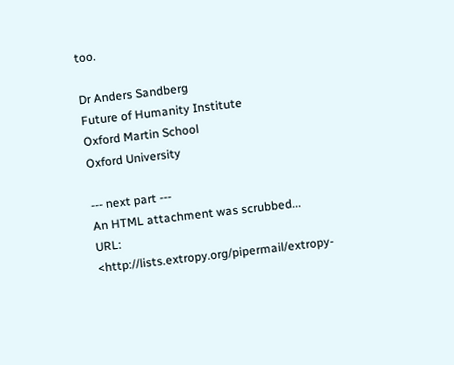too.

Dr Anders Sandberg
Future of Humanity Institute
Oxford Martin School
Oxford University

--- next part ---
An HTML attachment was scrubbed...
URL: <http://lists.extropy.org/pipermail/extropy-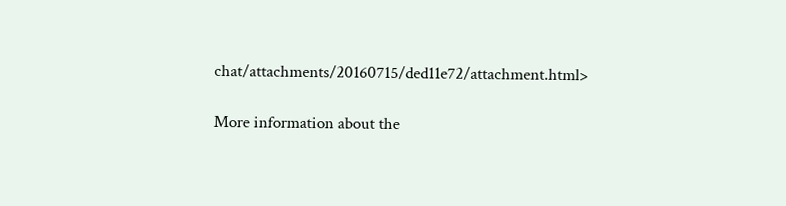chat/attachments/20160715/ded11e72/attachment.html>

More information about the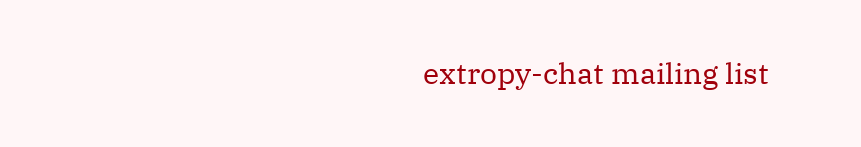extropy-chat mailing list